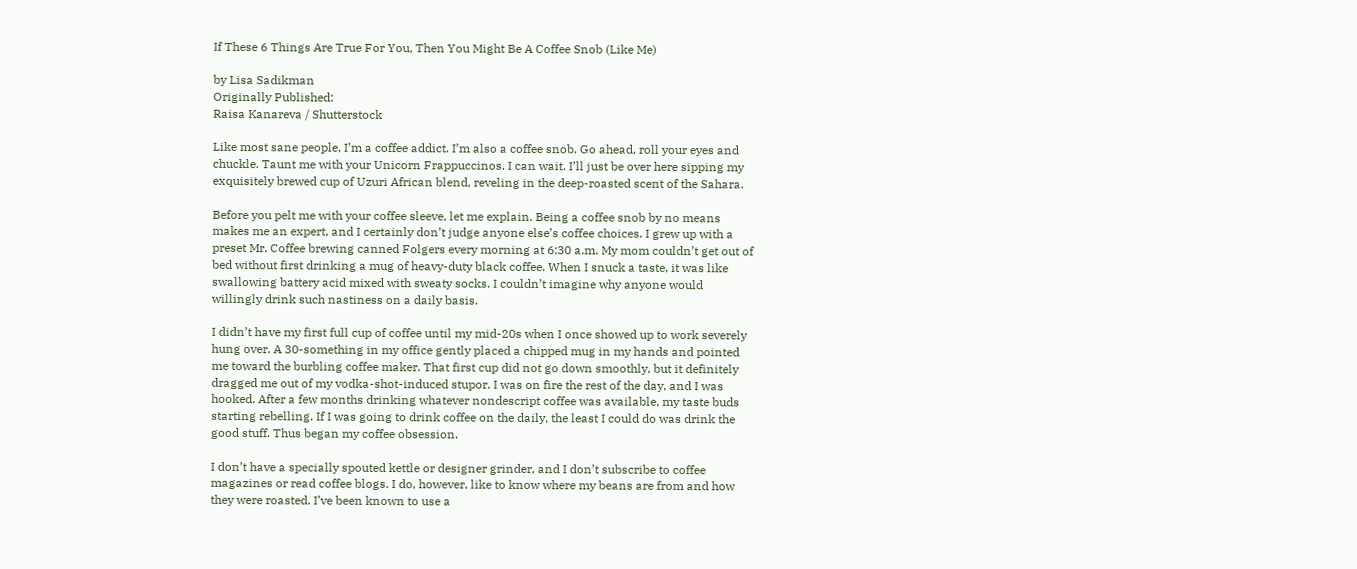If These 6 Things Are True For You, Then You Might Be A Coffee Snob (Like Me)

by Lisa Sadikman
Originally Published:
Raisa Kanareva / Shutterstock

Like most sane people, I’m a coffee addict. I’m also a coffee snob. Go ahead, roll your eyes and chuckle. Taunt me with your Unicorn Frappuccinos. I can wait. I’ll just be over here sipping my exquisitely brewed cup of Uzuri African blend, reveling in the deep-roasted scent of the Sahara.

Before you pelt me with your coffee sleeve, let me explain. Being a coffee snob by no means makes me an expert, and I certainly don’t judge anyone else’s coffee choices. I grew up with a preset Mr. Coffee brewing canned Folgers every morning at 6:30 a.m. My mom couldn’t get out of bed without first drinking a mug of heavy-duty black coffee. When I snuck a taste, it was like swallowing battery acid mixed with sweaty socks. I couldn’t imagine why anyone would willingly drink such nastiness on a daily basis.

I didn’t have my first full cup of coffee until my mid-20s when I once showed up to work severely hung over. A 30-something in my office gently placed a chipped mug in my hands and pointed me toward the burbling coffee maker. That first cup did not go down smoothly, but it definitely dragged me out of my vodka-shot-induced stupor. I was on fire the rest of the day, and I was hooked. After a few months drinking whatever nondescript coffee was available, my taste buds starting rebelling. If I was going to drink coffee on the daily, the least I could do was drink the good stuff. Thus began my coffee obsession.

I don’t have a specially spouted kettle or designer grinder, and I don’t subscribe to coffee magazines or read coffee blogs. I do, however, like to know where my beans are from and how they were roasted. I’ve been known to use a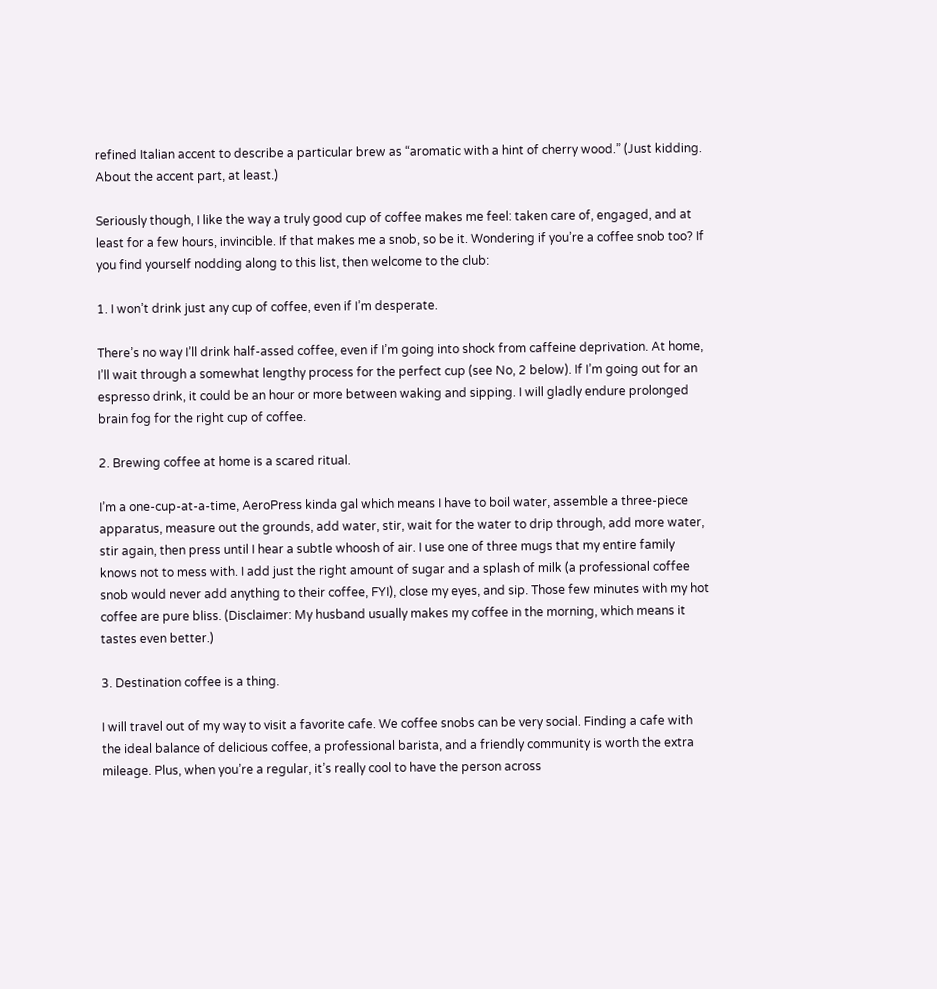refined Italian accent to describe a particular brew as “aromatic with a hint of cherry wood.” (Just kidding. About the accent part, at least.)

Seriously though, I like the way a truly good cup of coffee makes me feel: taken care of, engaged, and at least for a few hours, invincible. If that makes me a snob, so be it. Wondering if you’re a coffee snob too? If you find yourself nodding along to this list, then welcome to the club:

1. I won’t drink just any cup of coffee, even if I’m desperate.

There’s no way I’ll drink half-assed coffee, even if I’m going into shock from caffeine deprivation. At home, I’ll wait through a somewhat lengthy process for the perfect cup (see No, 2 below). If I’m going out for an espresso drink, it could be an hour or more between waking and sipping. I will gladly endure prolonged brain fog for the right cup of coffee.

2. Brewing coffee at home is a scared ritual.

I’m a one-cup-at-a-time, AeroPress kinda gal which means I have to boil water, assemble a three-piece apparatus, measure out the grounds, add water, stir, wait for the water to drip through, add more water, stir again, then press until I hear a subtle whoosh of air. I use one of three mugs that my entire family knows not to mess with. I add just the right amount of sugar and a splash of milk (a professional coffee snob would never add anything to their coffee, FYI), close my eyes, and sip. Those few minutes with my hot coffee are pure bliss. (Disclaimer: My husband usually makes my coffee in the morning, which means it tastes even better.)

3. Destination coffee is a thing.

I will travel out of my way to visit a favorite cafe. We coffee snobs can be very social. Finding a cafe with the ideal balance of delicious coffee, a professional barista, and a friendly community is worth the extra mileage. Plus, when you’re a regular, it’s really cool to have the person across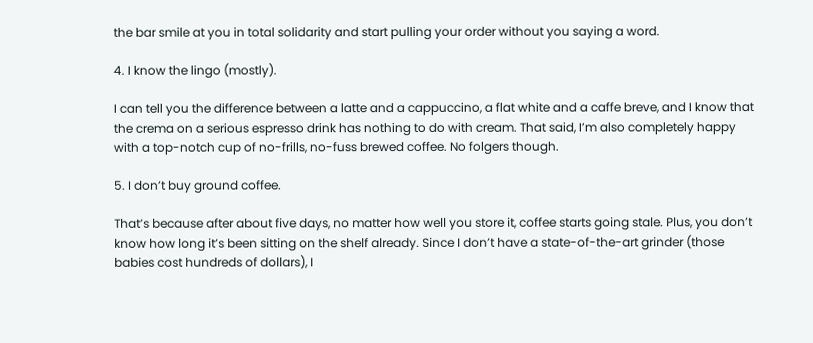the bar smile at you in total solidarity and start pulling your order without you saying a word.

4. I know the lingo (mostly).

I can tell you the difference between a latte and a cappuccino, a flat white and a caffe breve, and I know that the crema on a serious espresso drink has nothing to do with cream. That said, I’m also completely happy with a top-notch cup of no-frills, no-fuss brewed coffee. No folgers though.

5. I don’t buy ground coffee.

That’s because after about five days, no matter how well you store it, coffee starts going stale. Plus, you don’t know how long it’s been sitting on the shelf already. Since I don’t have a state-of-the-art grinder (those babies cost hundreds of dollars), I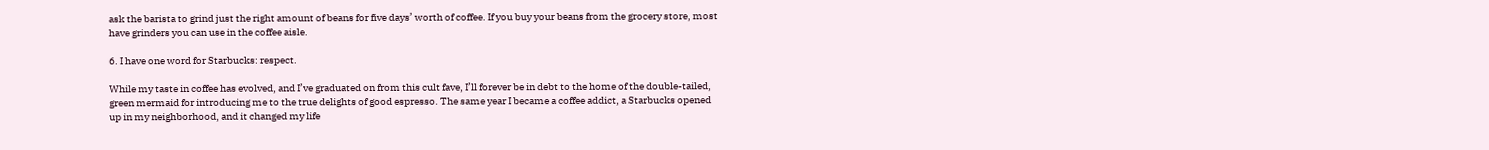ask the barista to grind just the right amount of beans for five days’ worth of coffee. If you buy your beans from the grocery store, most have grinders you can use in the coffee aisle.

6. I have one word for Starbucks: respect.

While my taste in coffee has evolved, and I’ve graduated on from this cult fave, I’ll forever be in debt to the home of the double-tailed, green mermaid for introducing me to the true delights of good espresso. The same year I became a coffee addict, a Starbucks opened up in my neighborhood, and it changed my life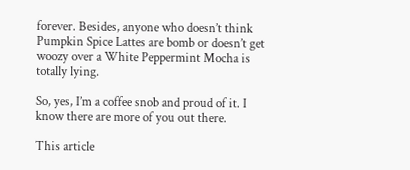forever. Besides, anyone who doesn’t think Pumpkin Spice Lattes are bomb or doesn’t get woozy over a White Peppermint Mocha is totally lying.

So, yes, I’m a coffee snob and proud of it. I know there are more of you out there.

This article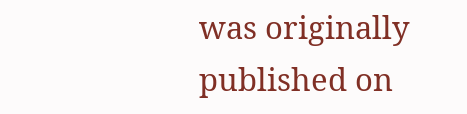was originally published on